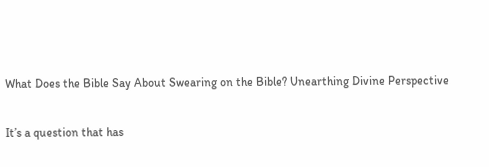What Does the Bible Say About Swearing on the Bible? Unearthing Divine Perspective

It’s a question that has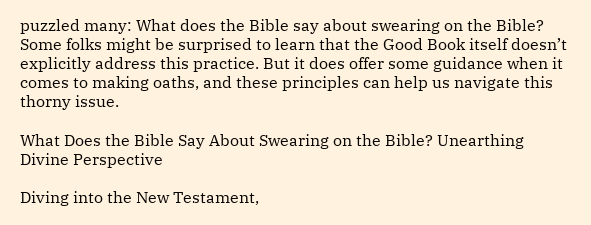puzzled many: What does the Bible say about swearing on the Bible? Some folks might be surprised to learn that the Good Book itself doesn’t explicitly address this practice. But it does offer some guidance when it comes to making oaths, and these principles can help us navigate this thorny issue.

What Does the Bible Say About Swearing on the Bible? Unearthing Divine Perspective

Diving into the New Testament,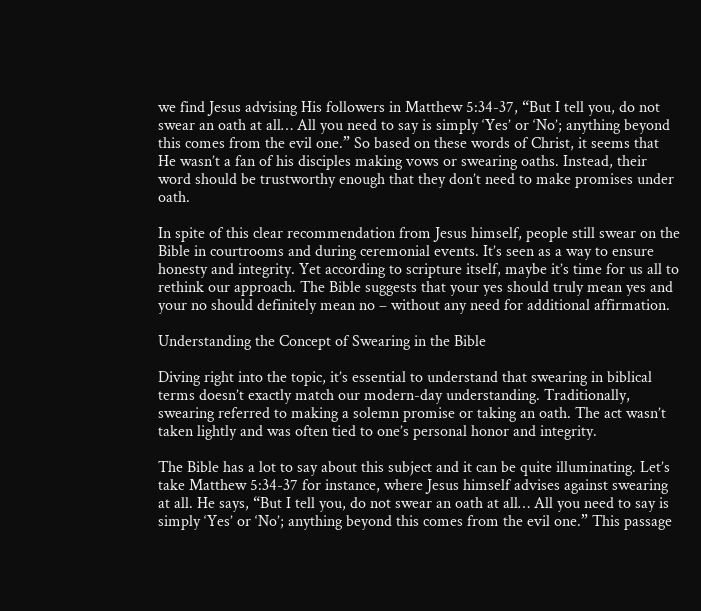we find Jesus advising His followers in Matthew 5:34-37, “But I tell you, do not swear an oath at all… All you need to say is simply ‘Yes’ or ‘No’; anything beyond this comes from the evil one.” So based on these words of Christ, it seems that He wasn’t a fan of his disciples making vows or swearing oaths. Instead, their word should be trustworthy enough that they don’t need to make promises under oath.

In spite of this clear recommendation from Jesus himself, people still swear on the Bible in courtrooms and during ceremonial events. It’s seen as a way to ensure honesty and integrity. Yet according to scripture itself, maybe it’s time for us all to rethink our approach. The Bible suggests that your yes should truly mean yes and your no should definitely mean no – without any need for additional affirmation.

Understanding the Concept of Swearing in the Bible

Diving right into the topic, it’s essential to understand that swearing in biblical terms doesn’t exactly match our modern-day understanding. Traditionally, swearing referred to making a solemn promise or taking an oath. The act wasn’t taken lightly and was often tied to one’s personal honor and integrity.

The Bible has a lot to say about this subject and it can be quite illuminating. Let’s take Matthew 5:34-37 for instance, where Jesus himself advises against swearing at all. He says, “But I tell you, do not swear an oath at all… All you need to say is simply ‘Yes’ or ‘No’; anything beyond this comes from the evil one.” This passage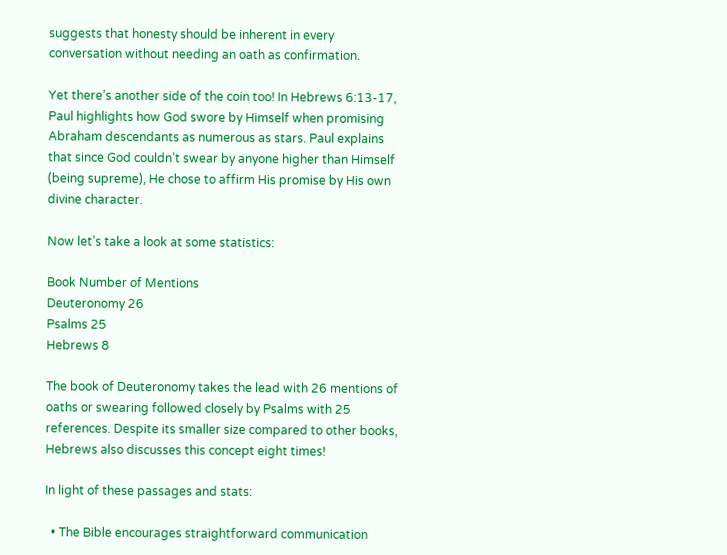suggests that honesty should be inherent in every conversation without needing an oath as confirmation.

Yet there’s another side of the coin too! In Hebrews 6:13-17, Paul highlights how God swore by Himself when promising Abraham descendants as numerous as stars. Paul explains that since God couldn’t swear by anyone higher than Himself (being supreme), He chose to affirm His promise by His own divine character.

Now let’s take a look at some statistics:

Book Number of Mentions
Deuteronomy 26
Psalms 25
Hebrews 8

The book of Deuteronomy takes the lead with 26 mentions of oaths or swearing followed closely by Psalms with 25 references. Despite its smaller size compared to other books, Hebrews also discusses this concept eight times!

In light of these passages and stats:

  • The Bible encourages straightforward communication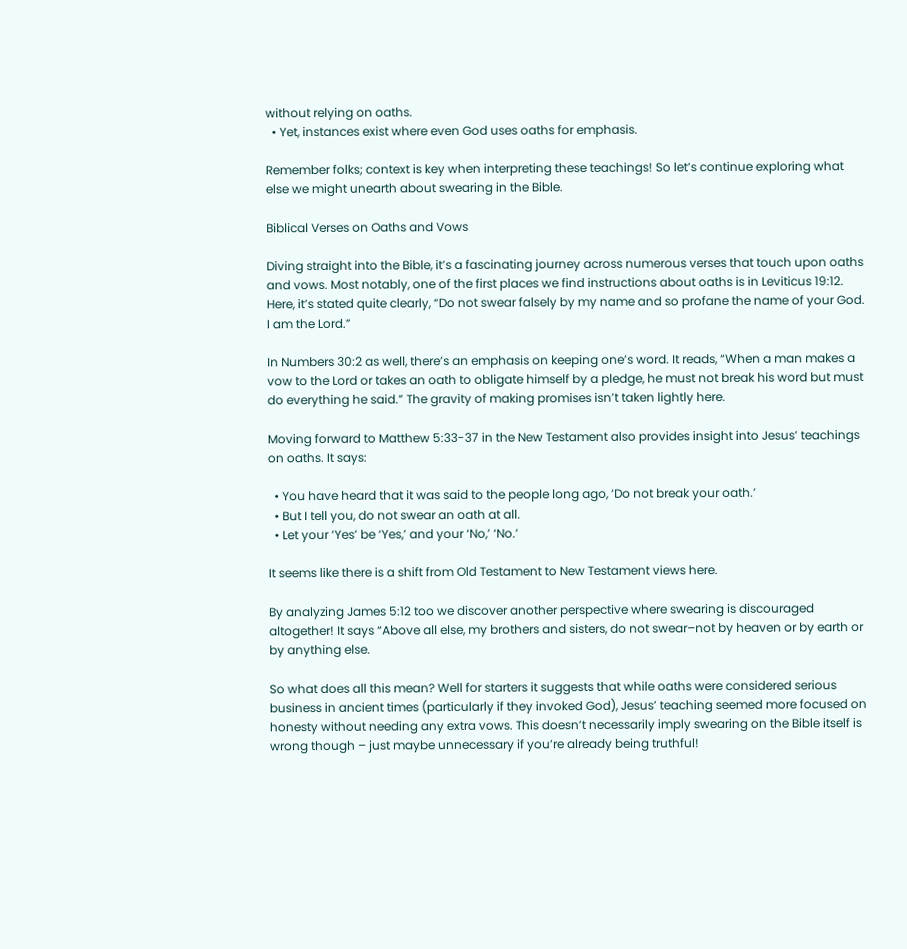without relying on oaths.
  • Yet, instances exist where even God uses oaths for emphasis.

Remember folks; context is key when interpreting these teachings! So let’s continue exploring what else we might unearth about swearing in the Bible.

Biblical Verses on Oaths and Vows

Diving straight into the Bible, it’s a fascinating journey across numerous verses that touch upon oaths and vows. Most notably, one of the first places we find instructions about oaths is in Leviticus 19:12. Here, it’s stated quite clearly, “Do not swear falsely by my name and so profane the name of your God. I am the Lord.”

In Numbers 30:2 as well, there’s an emphasis on keeping one’s word. It reads, “When a man makes a vow to the Lord or takes an oath to obligate himself by a pledge, he must not break his word but must do everything he said.” The gravity of making promises isn’t taken lightly here.

Moving forward to Matthew 5:33-37 in the New Testament also provides insight into Jesus’ teachings on oaths. It says:

  • You have heard that it was said to the people long ago, ‘Do not break your oath.’
  • But I tell you, do not swear an oath at all.
  • Let your ‘Yes’ be ‘Yes,’ and your ‘No,’ ‘No.’

It seems like there is a shift from Old Testament to New Testament views here.

By analyzing James 5:12 too we discover another perspective where swearing is discouraged altogether! It says “Above all else, my brothers and sisters, do not swear–not by heaven or by earth or by anything else.

So what does all this mean? Well for starters it suggests that while oaths were considered serious business in ancient times (particularly if they invoked God), Jesus’ teaching seemed more focused on honesty without needing any extra vows. This doesn’t necessarily imply swearing on the Bible itself is wrong though – just maybe unnecessary if you’re already being truthful!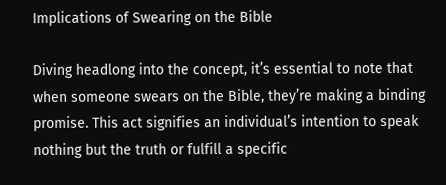Implications of Swearing on the Bible

Diving headlong into the concept, it’s essential to note that when someone swears on the Bible, they’re making a binding promise. This act signifies an individual’s intention to speak nothing but the truth or fulfill a specific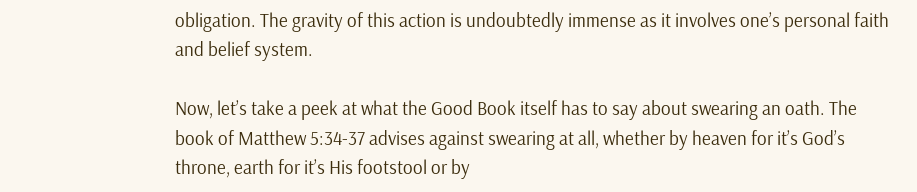obligation. The gravity of this action is undoubtedly immense as it involves one’s personal faith and belief system.

Now, let’s take a peek at what the Good Book itself has to say about swearing an oath. The book of Matthew 5:34-37 advises against swearing at all, whether by heaven for it’s God’s throne, earth for it’s His footstool or by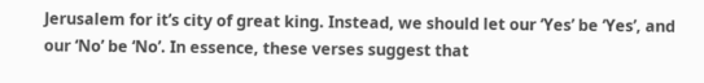Jerusalem for it’s city of great king. Instead, we should let our ‘Yes’ be ‘Yes’, and our ‘No’ be ‘No’. In essence, these verses suggest that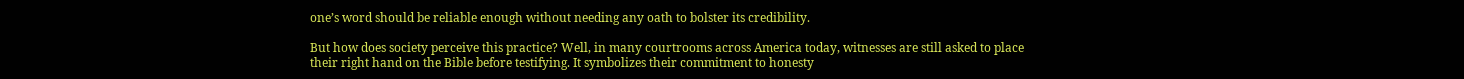one’s word should be reliable enough without needing any oath to bolster its credibility.

But how does society perceive this practice? Well, in many courtrooms across America today, witnesses are still asked to place their right hand on the Bible before testifying. It symbolizes their commitment to honesty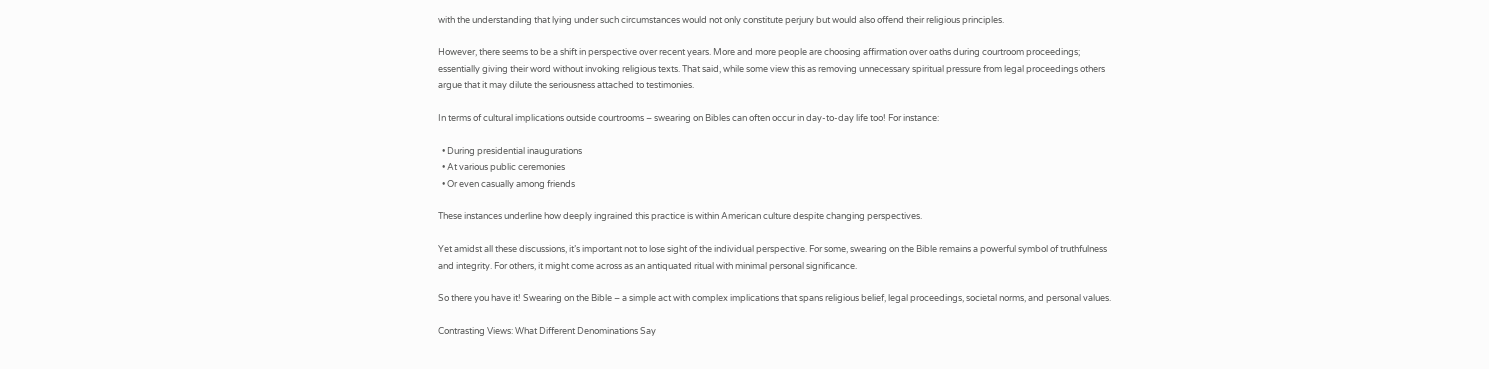with the understanding that lying under such circumstances would not only constitute perjury but would also offend their religious principles.

However, there seems to be a shift in perspective over recent years. More and more people are choosing affirmation over oaths during courtroom proceedings; essentially giving their word without invoking religious texts. That said, while some view this as removing unnecessary spiritual pressure from legal proceedings others argue that it may dilute the seriousness attached to testimonies.

In terms of cultural implications outside courtrooms – swearing on Bibles can often occur in day-to-day life too! For instance:

  • During presidential inaugurations
  • At various public ceremonies
  • Or even casually among friends

These instances underline how deeply ingrained this practice is within American culture despite changing perspectives.

Yet amidst all these discussions, it’s important not to lose sight of the individual perspective. For some, swearing on the Bible remains a powerful symbol of truthfulness and integrity. For others, it might come across as an antiquated ritual with minimal personal significance.

So there you have it! Swearing on the Bible – a simple act with complex implications that spans religious belief, legal proceedings, societal norms, and personal values.

Contrasting Views: What Different Denominations Say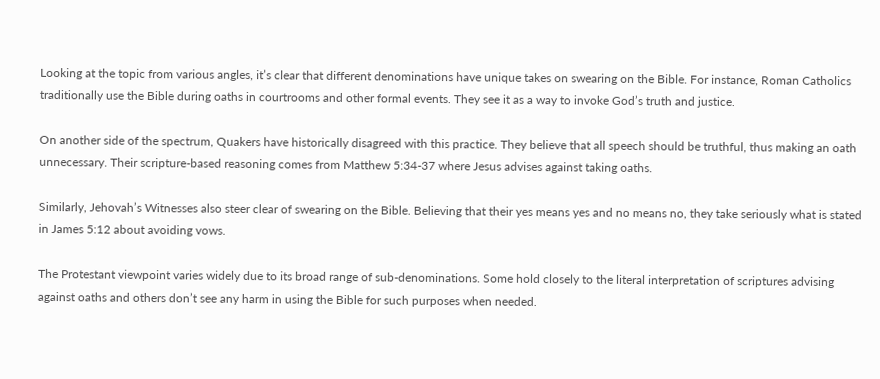Looking at the topic from various angles, it’s clear that different denominations have unique takes on swearing on the Bible. For instance, Roman Catholics traditionally use the Bible during oaths in courtrooms and other formal events. They see it as a way to invoke God’s truth and justice.

On another side of the spectrum, Quakers have historically disagreed with this practice. They believe that all speech should be truthful, thus making an oath unnecessary. Their scripture-based reasoning comes from Matthew 5:34-37 where Jesus advises against taking oaths.

Similarly, Jehovah’s Witnesses also steer clear of swearing on the Bible. Believing that their yes means yes and no means no, they take seriously what is stated in James 5:12 about avoiding vows.

The Protestant viewpoint varies widely due to its broad range of sub-denominations. Some hold closely to the literal interpretation of scriptures advising against oaths and others don’t see any harm in using the Bible for such purposes when needed.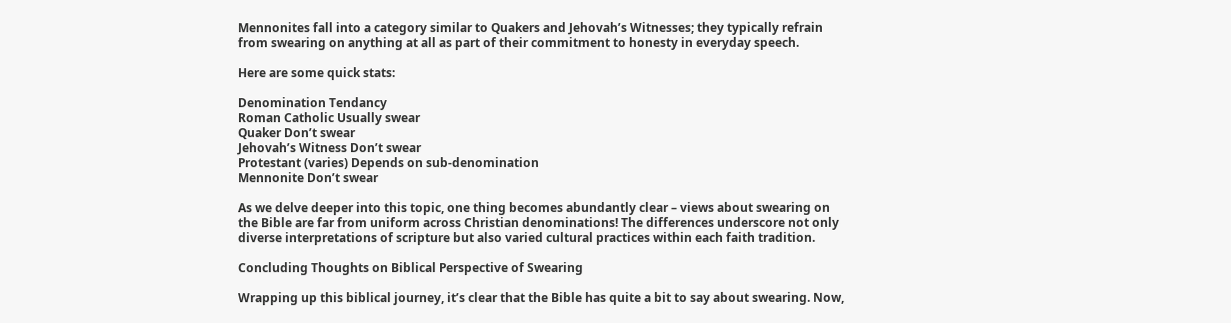Mennonites fall into a category similar to Quakers and Jehovah’s Witnesses; they typically refrain from swearing on anything at all as part of their commitment to honesty in everyday speech.

Here are some quick stats:

Denomination Tendancy
Roman Catholic Usually swear
Quaker Don’t swear
Jehovah’s Witness Don’t swear
Protestant (varies) Depends on sub-denomination
Mennonite Don’t swear

As we delve deeper into this topic, one thing becomes abundantly clear – views about swearing on the Bible are far from uniform across Christian denominations! The differences underscore not only diverse interpretations of scripture but also varied cultural practices within each faith tradition.

Concluding Thoughts on Biblical Perspective of Swearing

Wrapping up this biblical journey, it’s clear that the Bible has quite a bit to say about swearing. Now,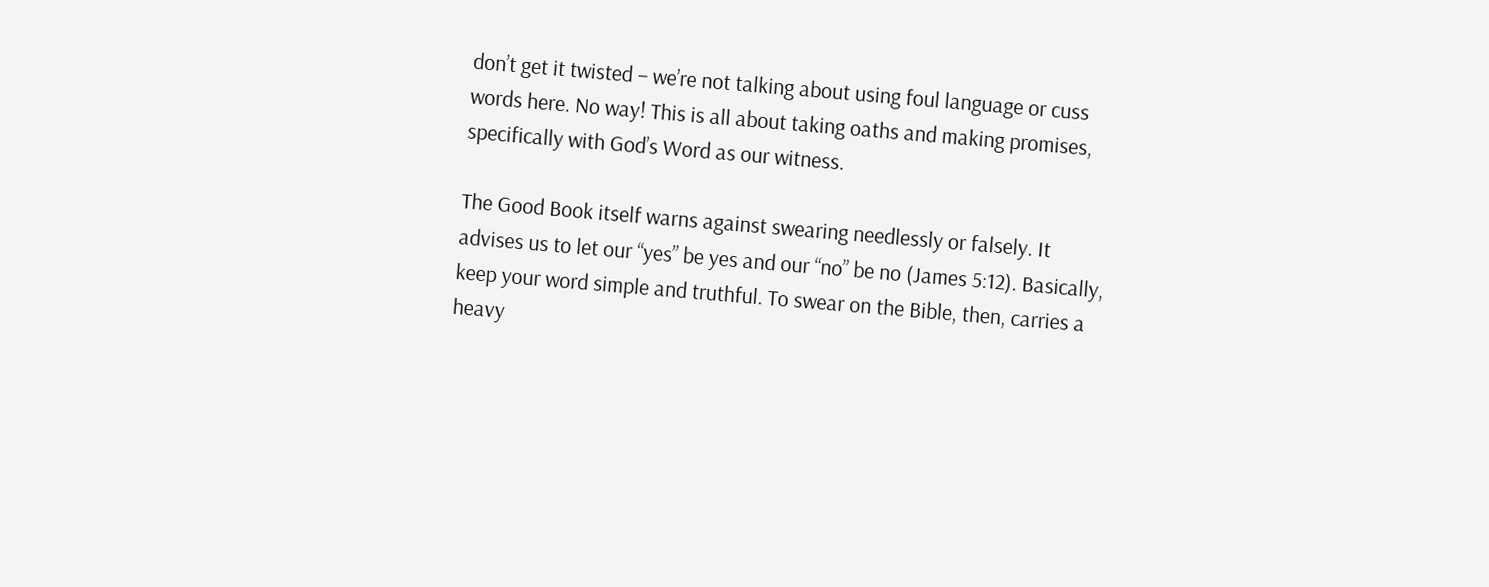don’t get it twisted – we’re not talking about using foul language or cuss words here. No way! This is all about taking oaths and making promises, specifically with God’s Word as our witness.

The Good Book itself warns against swearing needlessly or falsely. It advises us to let our “yes” be yes and our “no” be no (James 5:12). Basically, keep your word simple and truthful. To swear on the Bible, then, carries a heavy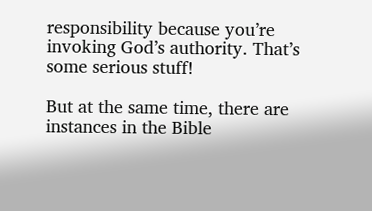responsibility because you’re invoking God’s authority. That’s some serious stuff!

But at the same time, there are instances in the Bible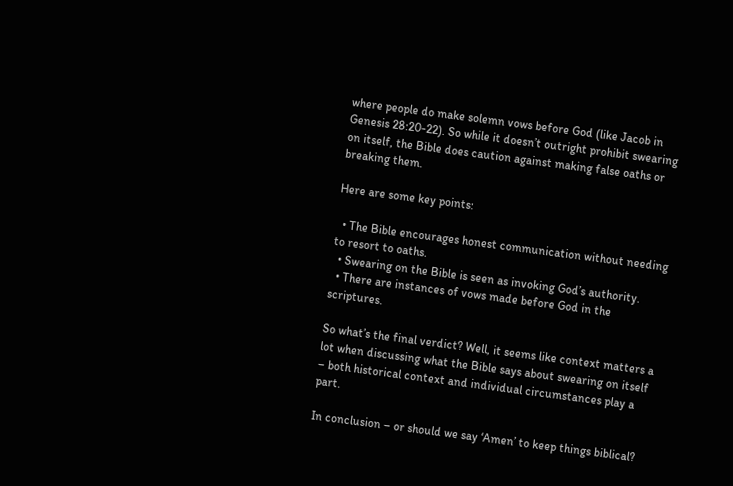where people do make solemn vows before God (like Jacob in Genesis 28:20-22). So while it doesn’t outright prohibit swearing on itself, the Bible does caution against making false oaths or breaking them.

Here are some key points:

  • The Bible encourages honest communication without needing to resort to oaths.
  • Swearing on the Bible is seen as invoking God’s authority.
  • There are instances of vows made before God in the scriptures.

So what’s the final verdict? Well, it seems like context matters a lot when discussing what the Bible says about swearing on itself – both historical context and individual circumstances play a part.

In conclusion – or should we say ‘Amen’ to keep things biblical?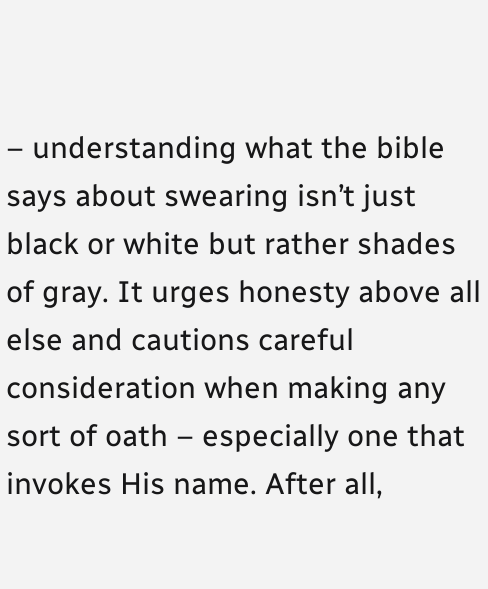– understanding what the bible says about swearing isn’t just black or white but rather shades of gray. It urges honesty above all else and cautions careful consideration when making any sort of oath – especially one that invokes His name. After all,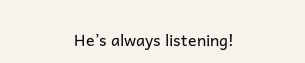He’s always listening!